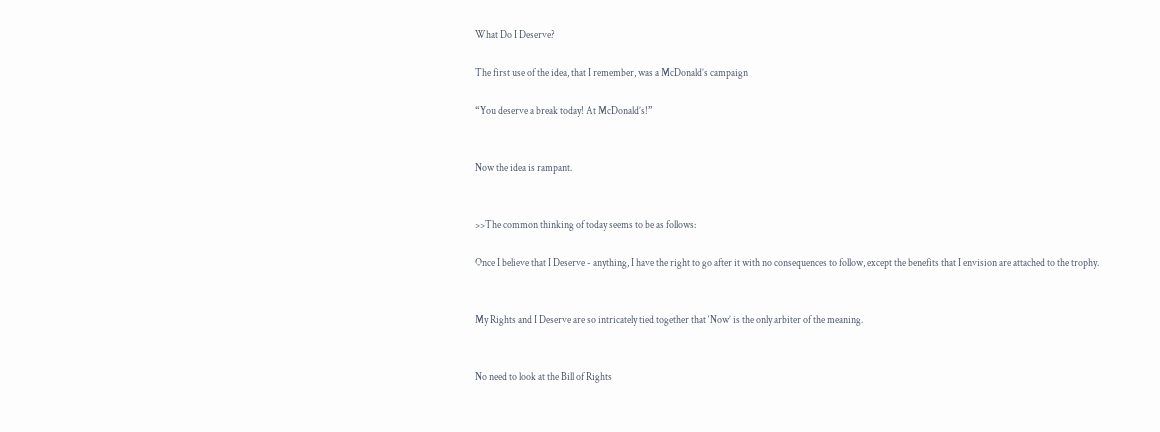What Do I Deserve?

The first use of the idea, that I remember, was a McDonald’s campaign

“You deserve a break today! At McDonald’s!”


Now the idea is rampant.


>>The common thinking of today seems to be as follows:

Once I believe that I Deserve - anything, I have the right to go after it with no consequences to follow, except the benefits that I envision are attached to the trophy.


My Rights and I Deserve are so intricately tied together that ‘Now’ is the only arbiter of the meaning.


No need to look at the Bill of Rights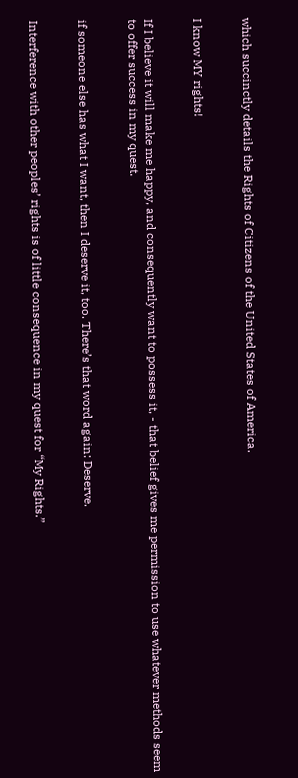which succinctly details the Rights of Citizens of the United States of America.


I know MY rights!


If I believe it will make me happy, and consequently want to possess it, - that belief gives me permission to use whatever methods seem to offer success in my quest.


if someone else has what I want, then I deserve it, too. There’s that word again: Deserve.


Interference with other peoples’ rights is of little consequence in my quest for “My Rights.”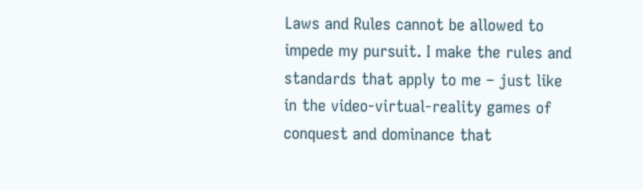Laws and Rules cannot be allowed to impede my pursuit. I make the rules and standards that apply to me – just like in the video-virtual-reality games of conquest and dominance that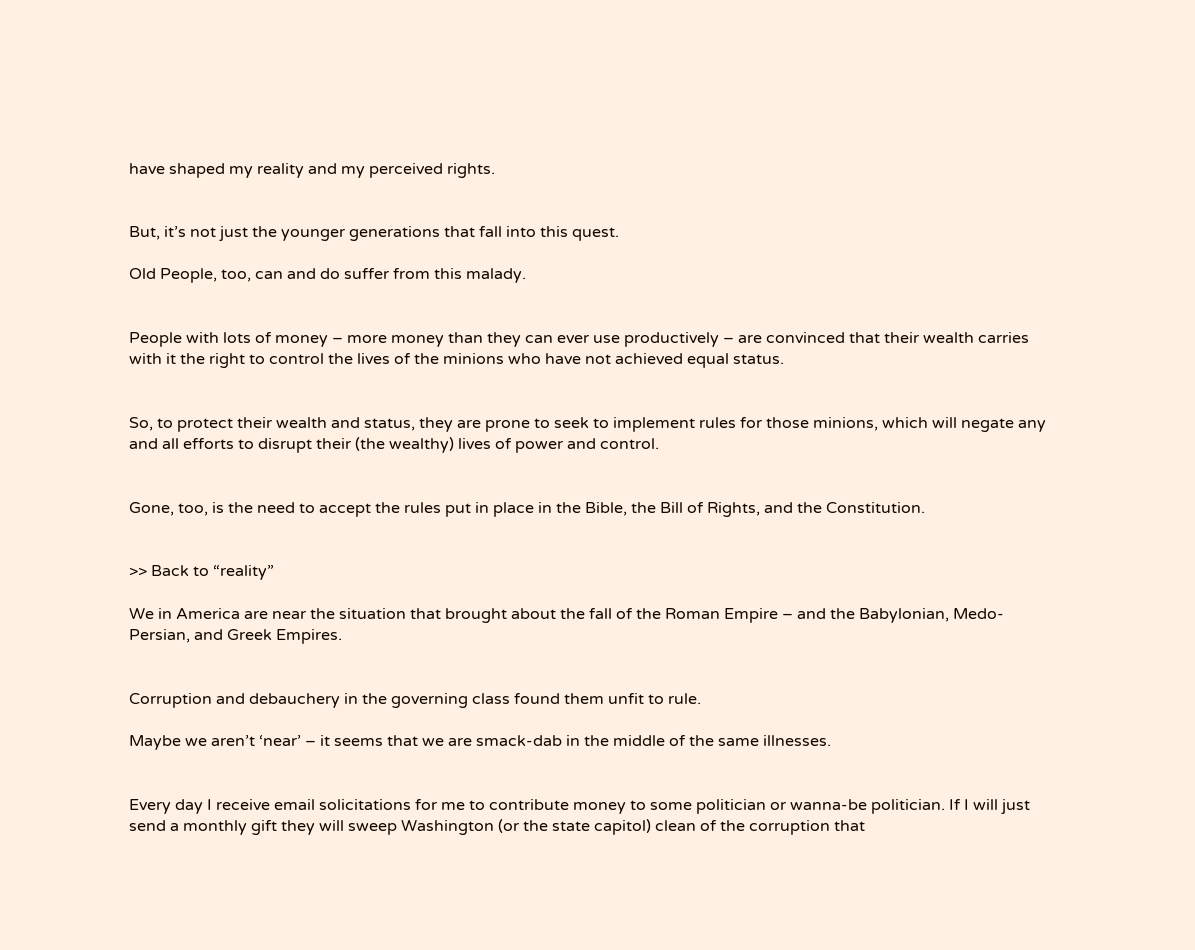have shaped my reality and my perceived rights.


But, it’s not just the younger generations that fall into this quest.

Old People, too, can and do suffer from this malady.


People with lots of money – more money than they can ever use productively – are convinced that their wealth carries with it the right to control the lives of the minions who have not achieved equal status.


So, to protect their wealth and status, they are prone to seek to implement rules for those minions, which will negate any and all efforts to disrupt their (the wealthy) lives of power and control.


Gone, too, is the need to accept the rules put in place in the Bible, the Bill of Rights, and the Constitution.


>> Back to “reality”

We in America are near the situation that brought about the fall of the Roman Empire – and the Babylonian, Medo-Persian, and Greek Empires.


Corruption and debauchery in the governing class found them unfit to rule.

Maybe we aren’t ‘near’ – it seems that we are smack-dab in the middle of the same illnesses.


Every day I receive email solicitations for me to contribute money to some politician or wanna-be politician. If I will just send a monthly gift they will sweep Washington (or the state capitol) clean of the corruption that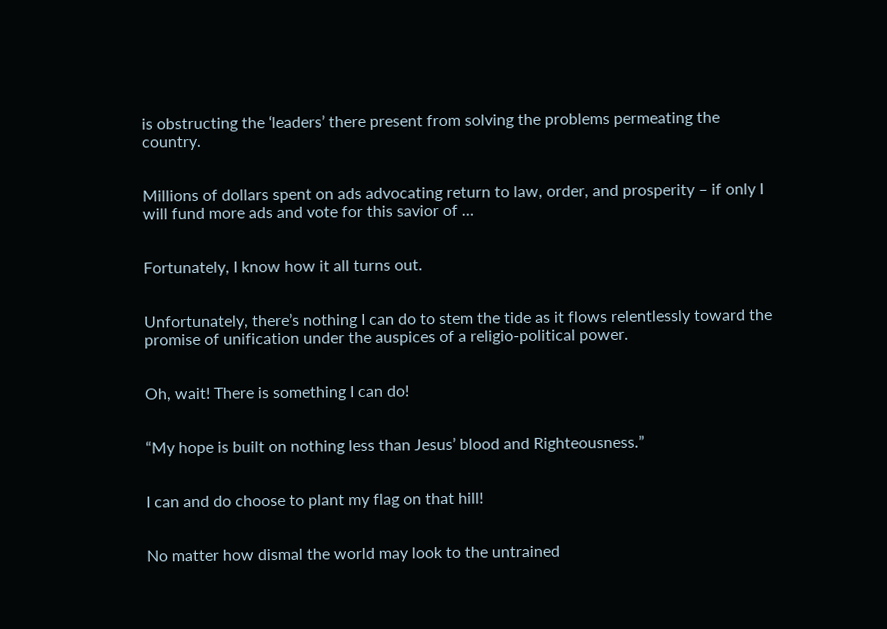is obstructing the ‘leaders’ there present from solving the problems permeating the country.


Millions of dollars spent on ads advocating return to law, order, and prosperity – if only I will fund more ads and vote for this savior of …


Fortunately, I know how it all turns out.


Unfortunately, there’s nothing I can do to stem the tide as it flows relentlessly toward the promise of unification under the auspices of a religio-political power.


Oh, wait! There is something I can do!


“My hope is built on nothing less than Jesus’ blood and Righteousness.”


I can and do choose to plant my flag on that hill!


No matter how dismal the world may look to the untrained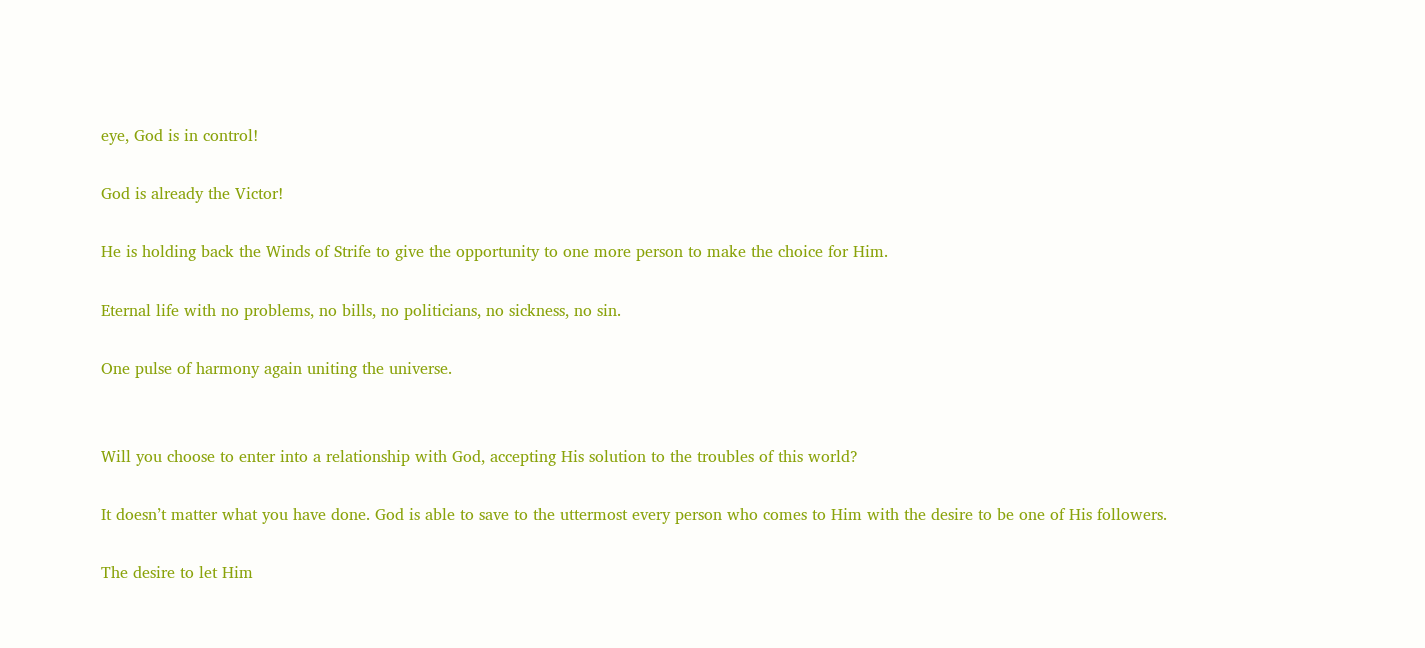eye, God is in control!

God is already the Victor!

He is holding back the Winds of Strife to give the opportunity to one more person to make the choice for Him.

Eternal life with no problems, no bills, no politicians, no sickness, no sin.

One pulse of harmony again uniting the universe.


Will you choose to enter into a relationship with God, accepting His solution to the troubles of this world?

It doesn’t matter what you have done. God is able to save to the uttermost every person who comes to Him with the desire to be one of His followers.

The desire to let Him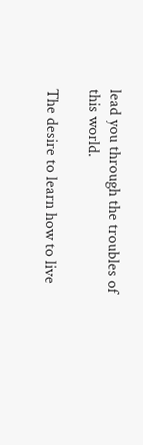lead you through the troubles of this world.

The desire to learn how to live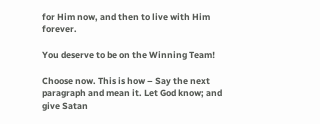for Him now, and then to live with Him forever.

You deserve to be on the Winning Team!

Choose now. This is how – Say the next paragraph and mean it. Let God know; and give Satan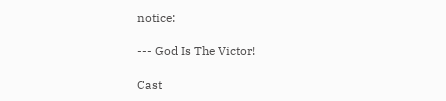notice:

--- God Is The Victor!

Cast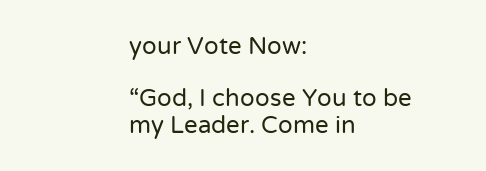your Vote Now:

“God, I choose You to be my Leader. Come in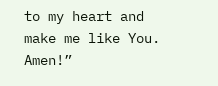to my heart and make me like You. Amen!”